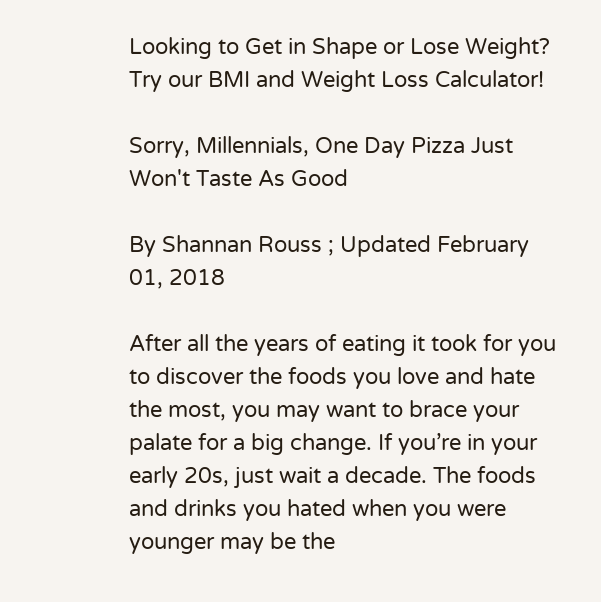Looking to Get in Shape or Lose Weight? Try our BMI and Weight Loss Calculator!

Sorry, Millennials, One Day Pizza Just Won't Taste As Good

By Shannan Rouss ; Updated February 01, 2018

After all the years of eating it took for you to discover the foods you love and hate the most, you may want to brace your palate for a big change. If you’re in your early 20s, just wait a decade. The foods and drinks you hated when you were younger may be the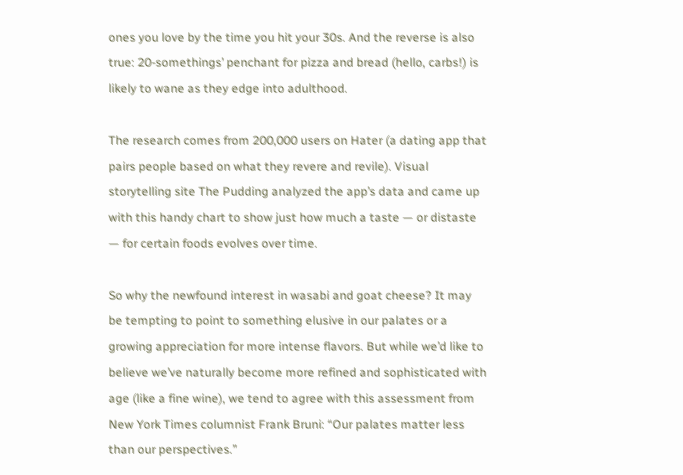ones you love by the time you hit your 30s. And the reverse is also true: 20-somethings’ penchant for pizza and bread (hello, carbs!) is likely to wane as they edge into adulthood.

The research comes from 200,000 users on Hater (a dating app that pairs people based on what they revere and revile). Visual storytelling site The Pudding analyzed the app’s data and came up with this handy chart to show just how much a taste — or distaste — for certain foods evolves over time.

So why the newfound interest in wasabi and goat cheese? It may be tempting to point to something elusive in our palates or a growing appreciation for more intense flavors. But while we’d like to believe we’ve naturally become more refined and sophisticated with age (like a fine wine), we tend to agree with this assessment from New York Times columnist Frank Bruni: “Our palates matter less than our perspectives.”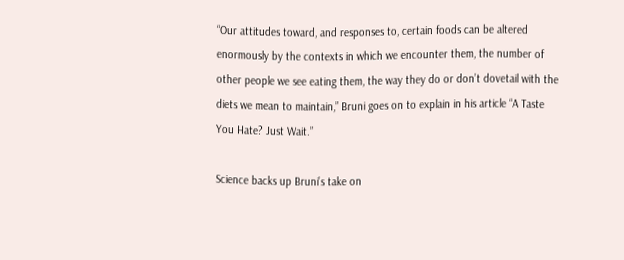“Our attitudes toward, and responses to, certain foods can be altered enormously by the contexts in which we encounter them, the number of other people we see eating them, the way they do or don’t dovetail with the diets we mean to maintain,” Bruni goes on to explain in his article “A Taste You Hate? Just Wait.”

Science backs up Bruni’s take on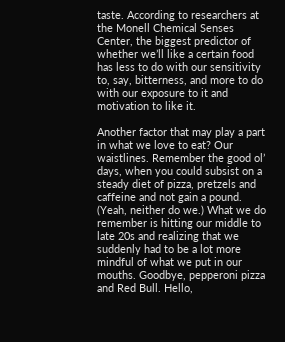taste. According to researchers at the Monell Chemical Senses Center, the biggest predictor of whether we’ll like a certain food has less to do with our sensitivity to, say, bitterness, and more to do with our exposure to it and motivation to like it.

Another factor that may play a part in what we love to eat? Our waistlines. Remember the good ol’ days, when you could subsist on a steady diet of pizza, pretzels and caffeine and not gain a pound. (Yeah, neither do we.) What we do remember is hitting our middle to late 20s and realizing that we suddenly had to be a lot more mindful of what we put in our mouths. Goodbye, pepperoni pizza and Red Bull. Hello,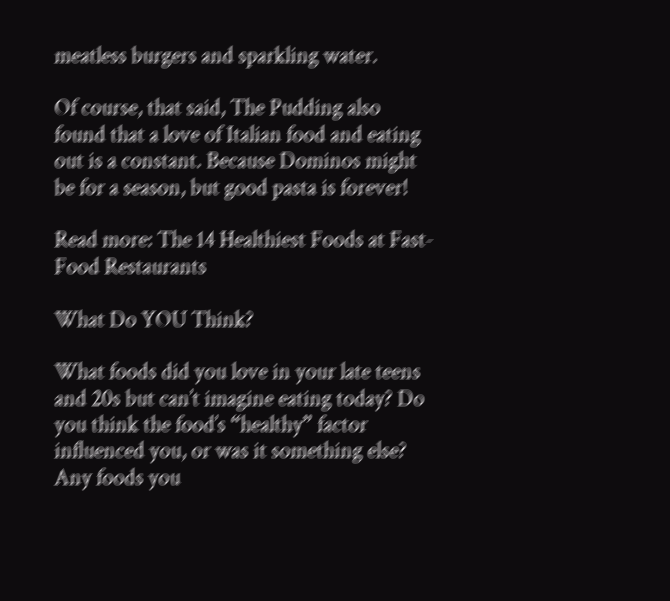meatless burgers and sparkling water.

Of course, that said, The Pudding also found that a love of Italian food and eating out is a constant. Because Dominos might be for a season, but good pasta is forever!

Read more: The 14 Healthiest Foods at Fast-Food Restaurants

What Do YOU Think?

What foods did you love in your late teens and 20s but can’t imagine eating today? Do you think the food’s “healthy” factor influenced you, or was it something else? Any foods you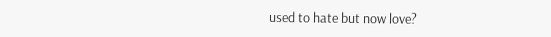used to hate but now love?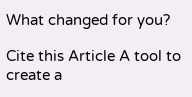What changed for you?

Cite this Article A tool to create a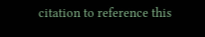citation to reference this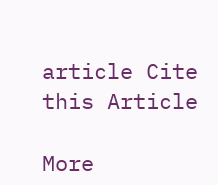article Cite this Article

More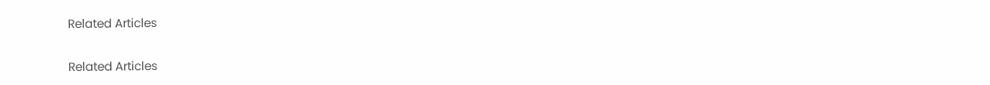Related Articles

Related Articles